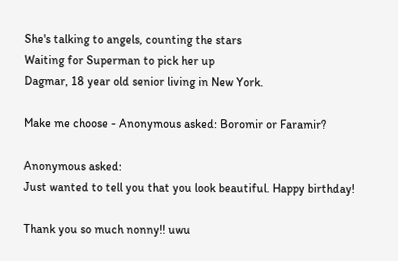She's talking to angels, counting the stars
Waiting for Superman to pick her up
Dagmar, 18 year old senior living in New York.

Make me choose - Anonymous asked: Boromir or Faramir?

Anonymous asked:
Just wanted to tell you that you look beautiful. Happy birthday!

Thank you so much nonny!! uwu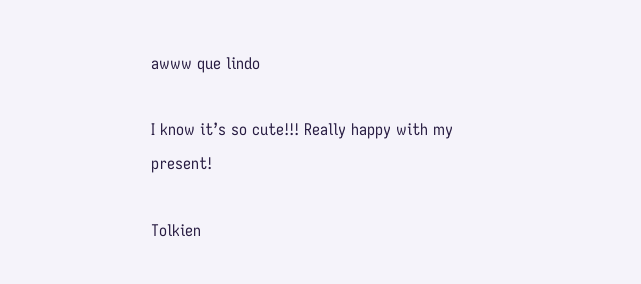awww que lindo

I know it’s so cute!!! Really happy with my present!

Tolkien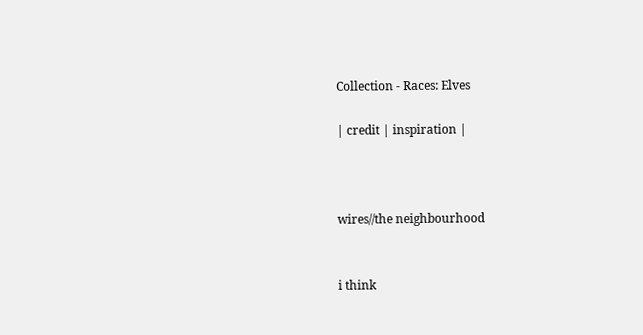Collection - Races: Elves

| credit | inspiration |



wires//the neighbourhood


i think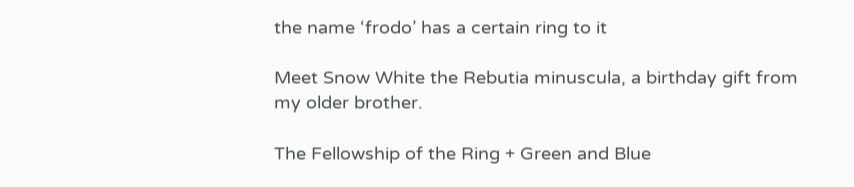the name ‘frodo’ has a certain ring to it

Meet Snow White the Rebutia minuscula, a birthday gift from my older brother.

The Fellowship of the Ring + Green and Blue